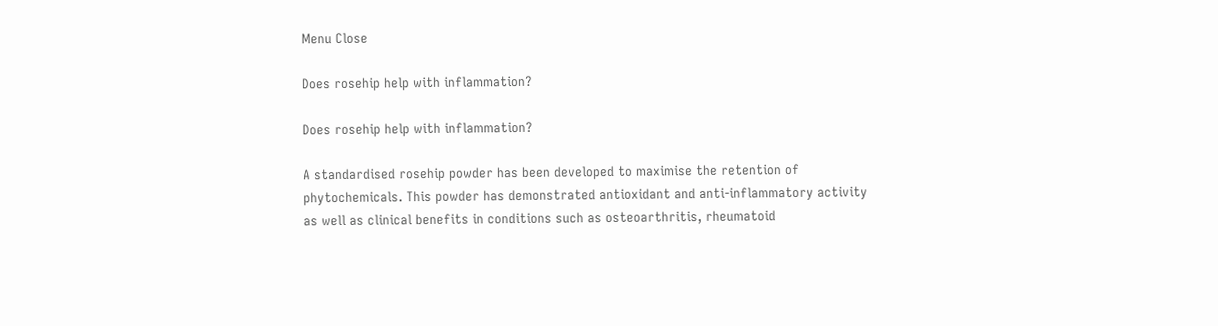Menu Close

Does rosehip help with inflammation?

Does rosehip help with inflammation?

A standardised rosehip powder has been developed to maximise the retention of phytochemicals. This powder has demonstrated antioxidant and anti-inflammatory activity as well as clinical benefits in conditions such as osteoarthritis, rheumatoid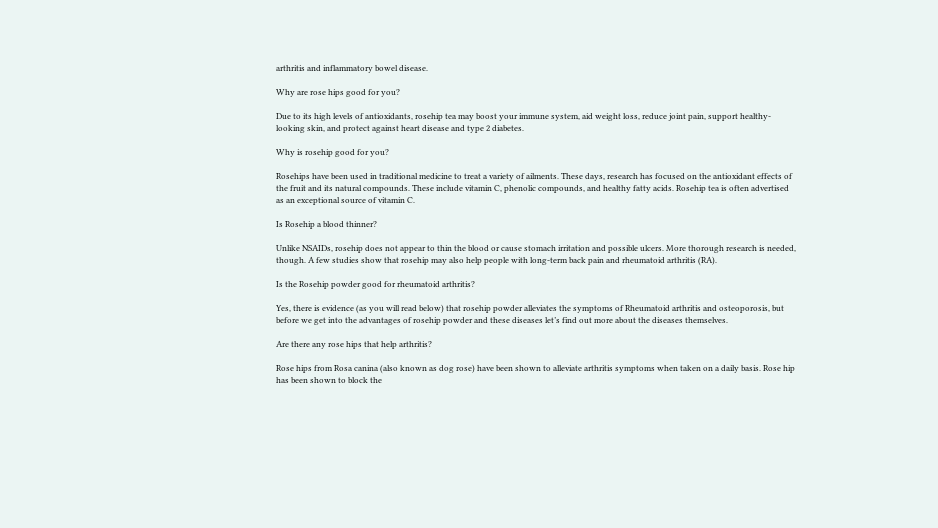arthritis and inflammatory bowel disease.

Why are rose hips good for you?

Due to its high levels of antioxidants, rosehip tea may boost your immune system, aid weight loss, reduce joint pain, support healthy-looking skin, and protect against heart disease and type 2 diabetes.

Why is rosehip good for you?

Rosehips have been used in traditional medicine to treat a variety of ailments. These days, research has focused on the antioxidant effects of the fruit and its natural compounds. These include vitamin C, phenolic compounds, and healthy fatty acids. Rosehip tea is often advertised as an exceptional source of vitamin C.

Is Rosehip a blood thinner?

Unlike NSAIDs, rosehip does not appear to thin the blood or cause stomach irritation and possible ulcers. More thorough research is needed, though. A few studies show that rosehip may also help people with long-term back pain and rheumatoid arthritis (RA).

Is the Rosehip powder good for rheumatoid arthritis?

Yes, there is evidence (as you will read below) that rosehip powder alleviates the symptoms of Rheumatoid arthritis and osteoporosis, but before we get into the advantages of rosehip powder and these diseases let’s find out more about the diseases themselves.

Are there any rose hips that help arthritis?

Rose hips from Rosa canina (also known as dog rose) have been shown to alleviate arthritis symptoms when taken on a daily basis. Rose hip has been shown to block the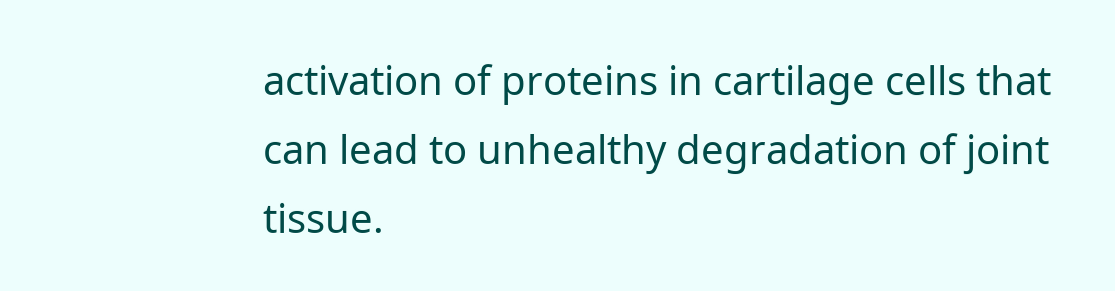activation of proteins in cartilage cells that can lead to unhealthy degradation of joint tissue.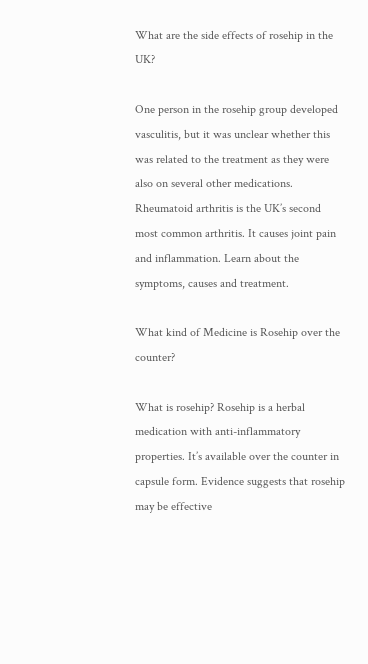What are the side effects of rosehip in the UK?

One person in the rosehip group developed vasculitis, but it was unclear whether this was related to the treatment as they were also on several other medications. Rheumatoid arthritis is the UK’s second most common arthritis. It causes joint pain and inflammation. Learn about the symptoms, causes and treatment.

What kind of Medicine is Rosehip over the counter?

What is rosehip? Rosehip is a herbal medication with anti-inflammatory properties. It’s available over the counter in capsule form. Evidence suggests that rosehip may be effective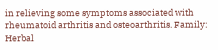in relieving some symptoms associated with rheumatoid arthritis and osteoarthritis. Family: Herbal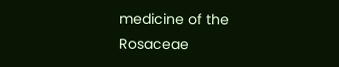medicine of the Rosaceae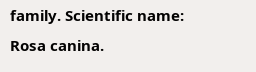family. Scientific name: Rosa canina.